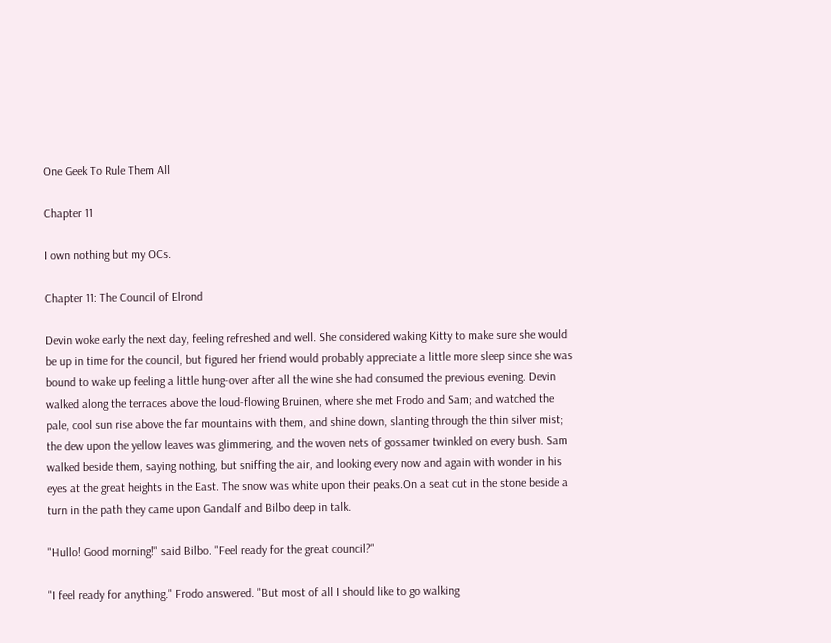One Geek To Rule Them All

Chapter 11

I own nothing but my OCs.

Chapter 11: The Council of Elrond

Devin woke early the next day, feeling refreshed and well. She considered waking Kitty to make sure she would be up in time for the council, but figured her friend would probably appreciate a little more sleep since she was bound to wake up feeling a little hung-over after all the wine she had consumed the previous evening. Devin walked along the terraces above the loud-flowing Bruinen, where she met Frodo and Sam; and watched the pale, cool sun rise above the far mountains with them, and shine down, slanting through the thin silver mist; the dew upon the yellow leaves was glimmering, and the woven nets of gossamer twinkled on every bush. Sam walked beside them, saying nothing, but sniffing the air, and looking every now and again with wonder in his eyes at the great heights in the East. The snow was white upon their peaks.On a seat cut in the stone beside a turn in the path they came upon Gandalf and Bilbo deep in talk.

"Hullo! Good morning!" said Bilbo. "Feel ready for the great council?"

"I feel ready for anything." Frodo answered. "But most of all I should like to go walking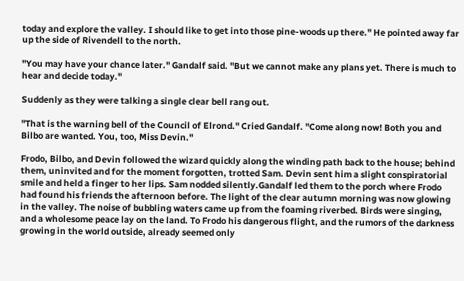today and explore the valley. I should like to get into those pine-woods up there." He pointed away far up the side of Rivendell to the north.

"You may have your chance later." Gandalf said. "But we cannot make any plans yet. There is much to hear and decide today."

Suddenly as they were talking a single clear bell rang out.

"That is the warning bell of the Council of Elrond." Cried Gandalf. "Come along now! Both you and Bilbo are wanted. You, too, Miss Devin."

Frodo, Bilbo, and Devin followed the wizard quickly along the winding path back to the house; behind them, uninvited and for the moment forgotten, trotted Sam. Devin sent him a slight conspiratorial smile and held a finger to her lips. Sam nodded silently.Gandalf led them to the porch where Frodo had found his friends the afternoon before. The light of the clear autumn morning was now glowing in the valley. The noise of bubbling waters came up from the foaming riverbed. Birds were singing, and a wholesome peace lay on the land. To Frodo his dangerous flight, and the rumors of the darkness growing in the world outside, already seemed only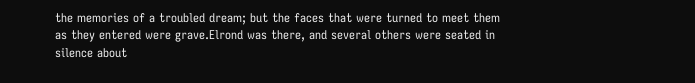the memories of a troubled dream; but the faces that were turned to meet them as they entered were grave.Elrond was there, and several others were seated in silence about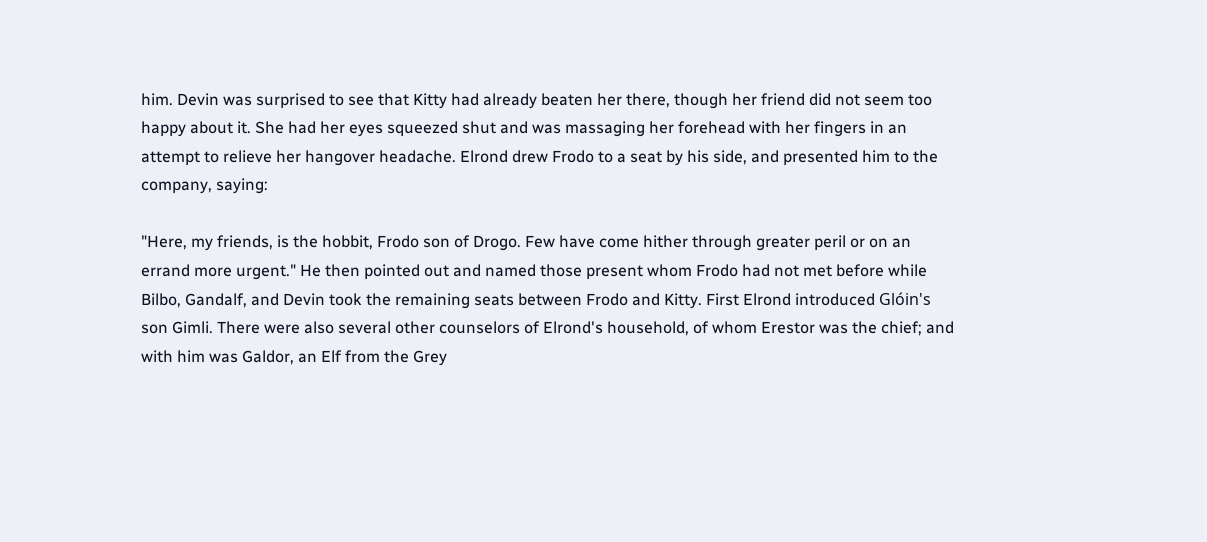him. Devin was surprised to see that Kitty had already beaten her there, though her friend did not seem too happy about it. She had her eyes squeezed shut and was massaging her forehead with her fingers in an attempt to relieve her hangover headache. Elrond drew Frodo to a seat by his side, and presented him to the company, saying:

"Here, my friends, is the hobbit, Frodo son of Drogo. Few have come hither through greater peril or on an errand more urgent." He then pointed out and named those present whom Frodo had not met before while Bilbo, Gandalf, and Devin took the remaining seats between Frodo and Kitty. First Elrond introduced Glóin's son Gimli. There were also several other counselors of Elrond's household, of whom Erestor was the chief; and with him was Galdor, an Elf from the Grey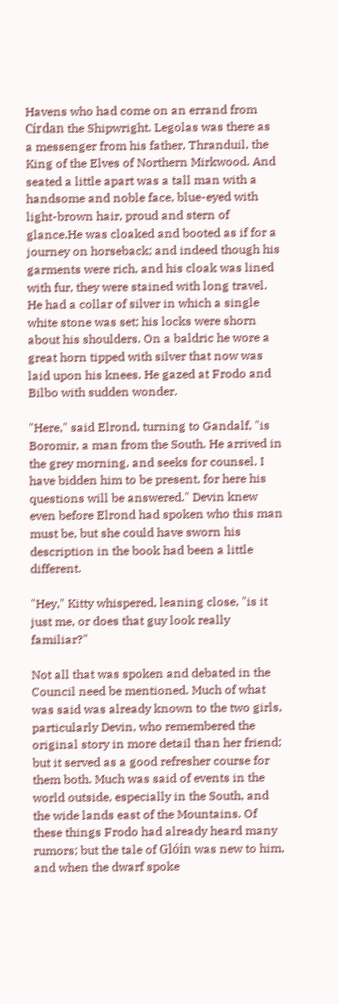Havens who had come on an errand from Círdan the Shipwright. Legolas was there as a messenger from his father, Thranduil, the King of the Elves of Northern Mirkwood. And seated a little apart was a tall man with a handsome and noble face, blue-eyed with light-brown hair, proud and stern of glance.He was cloaked and booted as if for a journey on horseback; and indeed though his garments were rich, and his cloak was lined with fur, they were stained with long travel. He had a collar of silver in which a single white stone was set; his locks were shorn about his shoulders. On a baldric he wore a great horn tipped with silver that now was laid upon his knees. He gazed at Frodo and Bilbo with sudden wonder.

"Here," said Elrond, turning to Gandalf, "is Boromir, a man from the South. He arrived in the grey morning, and seeks for counsel. I have bidden him to be present, for here his questions will be answered." Devin knew even before Elrond had spoken who this man must be, but she could have sworn his description in the book had been a little different.

"Hey," Kitty whispered, leaning close, "is it just me, or does that guy look really familiar?"

Not all that was spoken and debated in the Council need be mentioned. Much of what was said was already known to the two girls, particularly Devin, who remembered the original story in more detail than her friend; but it served as a good refresher course for them both. Much was said of events in the world outside, especially in the South, and the wide lands east of the Mountains. Of these things Frodo had already heard many rumors; but the tale of Glóin was new to him, and when the dwarf spoke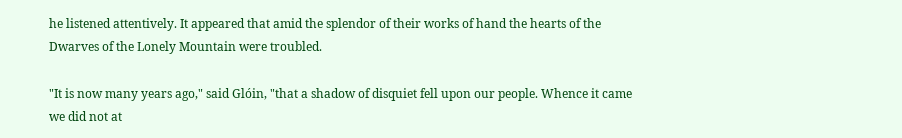he listened attentively. It appeared that amid the splendor of their works of hand the hearts of the Dwarves of the Lonely Mountain were troubled.

"It is now many years ago," said Glóin, "that a shadow of disquiet fell upon our people. Whence it came we did not at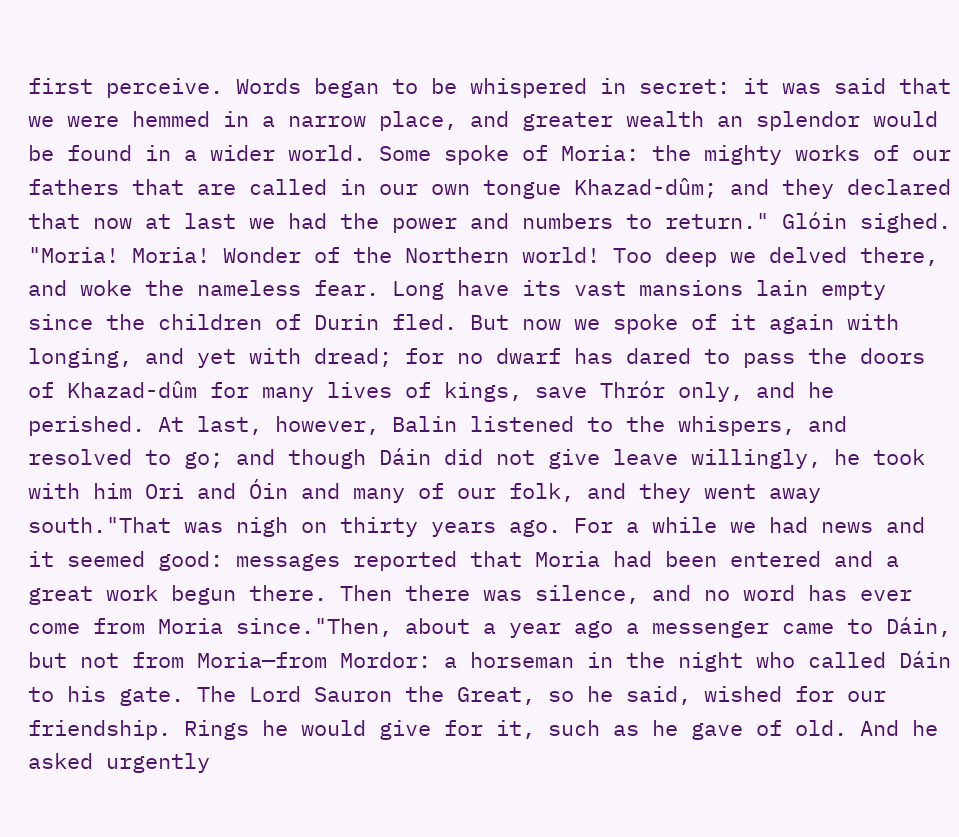first perceive. Words began to be whispered in secret: it was said that we were hemmed in a narrow place, and greater wealth an splendor would be found in a wider world. Some spoke of Moria: the mighty works of our fathers that are called in our own tongue Khazad-dûm; and they declared that now at last we had the power and numbers to return." Glóin sighed. "Moria! Moria! Wonder of the Northern world! Too deep we delved there, and woke the nameless fear. Long have its vast mansions lain empty since the children of Durin fled. But now we spoke of it again with longing, and yet with dread; for no dwarf has dared to pass the doors of Khazad-dûm for many lives of kings, save Thrór only, and he perished. At last, however, Balin listened to the whispers, and resolved to go; and though Dáin did not give leave willingly, he took with him Ori and Óin and many of our folk, and they went away south."That was nigh on thirty years ago. For a while we had news and it seemed good: messages reported that Moria had been entered and a great work begun there. Then there was silence, and no word has ever come from Moria since."Then, about a year ago a messenger came to Dáin, but not from Moria—from Mordor: a horseman in the night who called Dáin to his gate. The Lord Sauron the Great, so he said, wished for our friendship. Rings he would give for it, such as he gave of old. And he asked urgently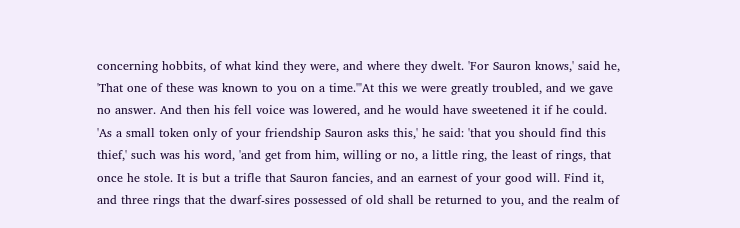concerning hobbits, of what kind they were, and where they dwelt. 'For Sauron knows,' said he, 'That one of these was known to you on a time.'"At this we were greatly troubled, and we gave no answer. And then his fell voice was lowered, and he would have sweetened it if he could. 'As a small token only of your friendship Sauron asks this,' he said: 'that you should find this thief,' such was his word, 'and get from him, willing or no, a little ring, the least of rings, that once he stole. It is but a trifle that Sauron fancies, and an earnest of your good will. Find it, and three rings that the dwarf-sires possessed of old shall be returned to you, and the realm of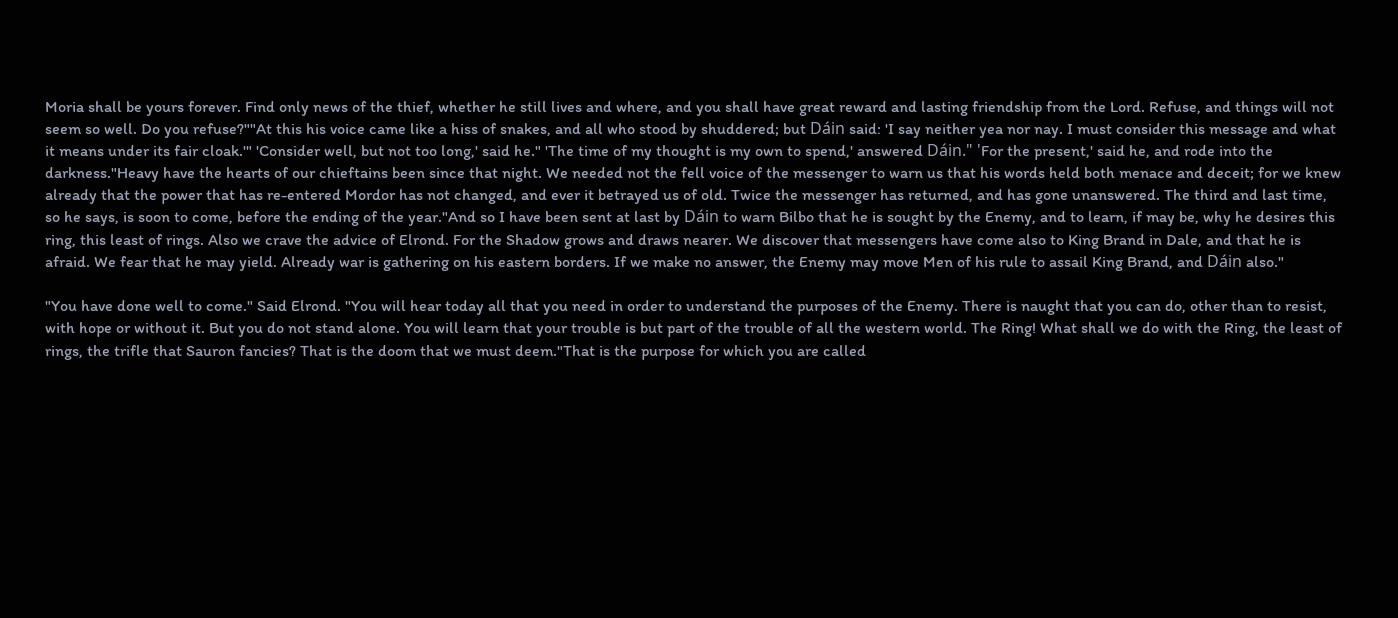Moria shall be yours forever. Find only news of the thief, whether he still lives and where, and you shall have great reward and lasting friendship from the Lord. Refuse, and things will not seem so well. Do you refuse?""At this his voice came like a hiss of snakes, and all who stood by shuddered; but Dáin said: 'I say neither yea nor nay. I must consider this message and what it means under its fair cloak.'" 'Consider well, but not too long,' said he." 'The time of my thought is my own to spend,' answered Dáin." 'For the present,' said he, and rode into the darkness."Heavy have the hearts of our chieftains been since that night. We needed not the fell voice of the messenger to warn us that his words held both menace and deceit; for we knew already that the power that has re-entered Mordor has not changed, and ever it betrayed us of old. Twice the messenger has returned, and has gone unanswered. The third and last time, so he says, is soon to come, before the ending of the year."And so I have been sent at last by Dáin to warn Bilbo that he is sought by the Enemy, and to learn, if may be, why he desires this ring, this least of rings. Also we crave the advice of Elrond. For the Shadow grows and draws nearer. We discover that messengers have come also to King Brand in Dale, and that he is afraid. We fear that he may yield. Already war is gathering on his eastern borders. If we make no answer, the Enemy may move Men of his rule to assail King Brand, and Dáin also."

"You have done well to come." Said Elrond. "You will hear today all that you need in order to understand the purposes of the Enemy. There is naught that you can do, other than to resist, with hope or without it. But you do not stand alone. You will learn that your trouble is but part of the trouble of all the western world. The Ring! What shall we do with the Ring, the least of rings, the trifle that Sauron fancies? That is the doom that we must deem."That is the purpose for which you are called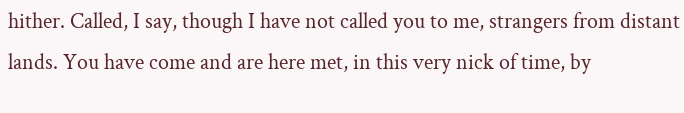hither. Called, I say, though I have not called you to me, strangers from distant lands. You have come and are here met, in this very nick of time, by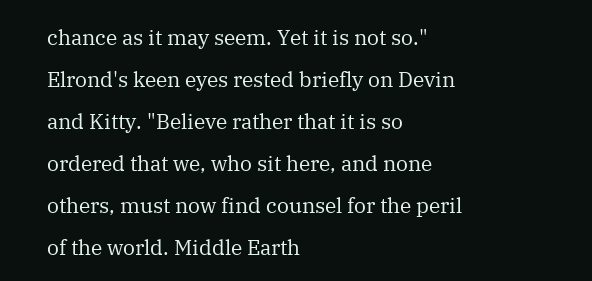chance as it may seem. Yet it is not so." Elrond's keen eyes rested briefly on Devin and Kitty. "Believe rather that it is so ordered that we, who sit here, and none others, must now find counsel for the peril of the world. Middle Earth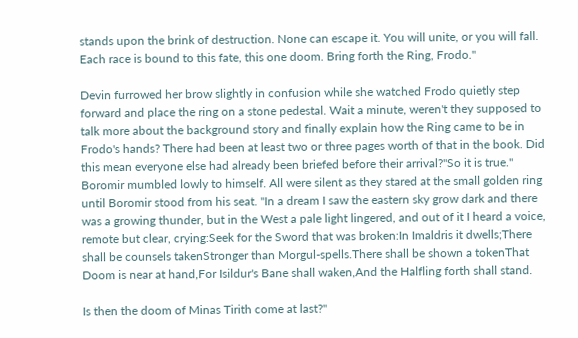stands upon the brink of destruction. None can escape it. You will unite, or you will fall. Each race is bound to this fate, this one doom. Bring forth the Ring, Frodo."

Devin furrowed her brow slightly in confusion while she watched Frodo quietly step forward and place the ring on a stone pedestal. Wait a minute, weren't they supposed to talk more about the background story and finally explain how the Ring came to be in Frodo's hands? There had been at least two or three pages worth of that in the book. Did this mean everyone else had already been briefed before their arrival?"So it is true." Boromir mumbled lowly to himself. All were silent as they stared at the small golden ring until Boromir stood from his seat. "In a dream I saw the eastern sky grow dark and there was a growing thunder, but in the West a pale light lingered, and out of it I heard a voice, remote but clear, crying:Seek for the Sword that was broken:In Imaldris it dwells;There shall be counsels takenStronger than Morgul-spells.There shall be shown a tokenThat Doom is near at hand,For Isildur's Bane shall waken,And the Halfling forth shall stand.

Is then the doom of Minas Tirith come at last?"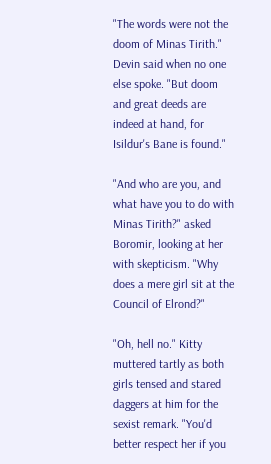"The words were not the doom of Minas Tirith." Devin said when no one else spoke. "But doom and great deeds are indeed at hand, for Isildur's Bane is found."

"And who are you, and what have you to do with Minas Tirith?" asked Boromir, looking at her with skepticism. "Why does a mere girl sit at the Council of Elrond?"

"Oh, hell no." Kitty muttered tartly as both girls tensed and stared daggers at him for the sexist remark. "You'd better respect her if you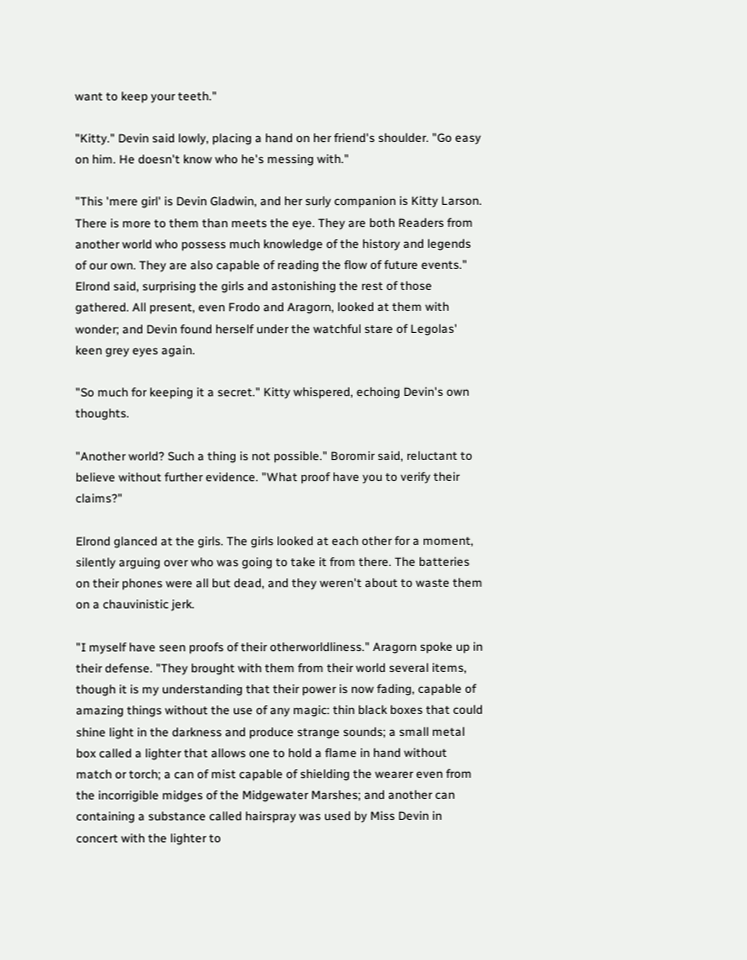want to keep your teeth."

"Kitty." Devin said lowly, placing a hand on her friend's shoulder. "Go easy on him. He doesn't know who he's messing with."

"This 'mere girl' is Devin Gladwin, and her surly companion is Kitty Larson. There is more to them than meets the eye. They are both Readers from another world who possess much knowledge of the history and legends of our own. They are also capable of reading the flow of future events." Elrond said, surprising the girls and astonishing the rest of those gathered. All present, even Frodo and Aragorn, looked at them with wonder; and Devin found herself under the watchful stare of Legolas' keen grey eyes again.

"So much for keeping it a secret." Kitty whispered, echoing Devin's own thoughts.

"Another world? Such a thing is not possible." Boromir said, reluctant to believe without further evidence. "What proof have you to verify their claims?"

Elrond glanced at the girls. The girls looked at each other for a moment, silently arguing over who was going to take it from there. The batteries on their phones were all but dead, and they weren't about to waste them on a chauvinistic jerk.

"I myself have seen proofs of their otherworldliness." Aragorn spoke up in their defense. "They brought with them from their world several items, though it is my understanding that their power is now fading, capable of amazing things without the use of any magic: thin black boxes that could shine light in the darkness and produce strange sounds; a small metal box called a lighter that allows one to hold a flame in hand without match or torch; a can of mist capable of shielding the wearer even from the incorrigible midges of the Midgewater Marshes; and another can containing a substance called hairspray was used by Miss Devin in concert with the lighter to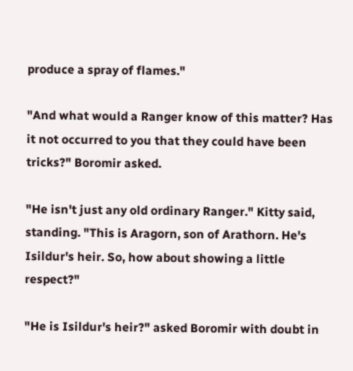produce a spray of flames."

"And what would a Ranger know of this matter? Has it not occurred to you that they could have been tricks?" Boromir asked.

"He isn't just any old ordinary Ranger." Kitty said, standing. "This is Aragorn, son of Arathorn. He's Isildur's heir. So, how about showing a little respect?"

"He is Isildur's heir?" asked Boromir with doubt in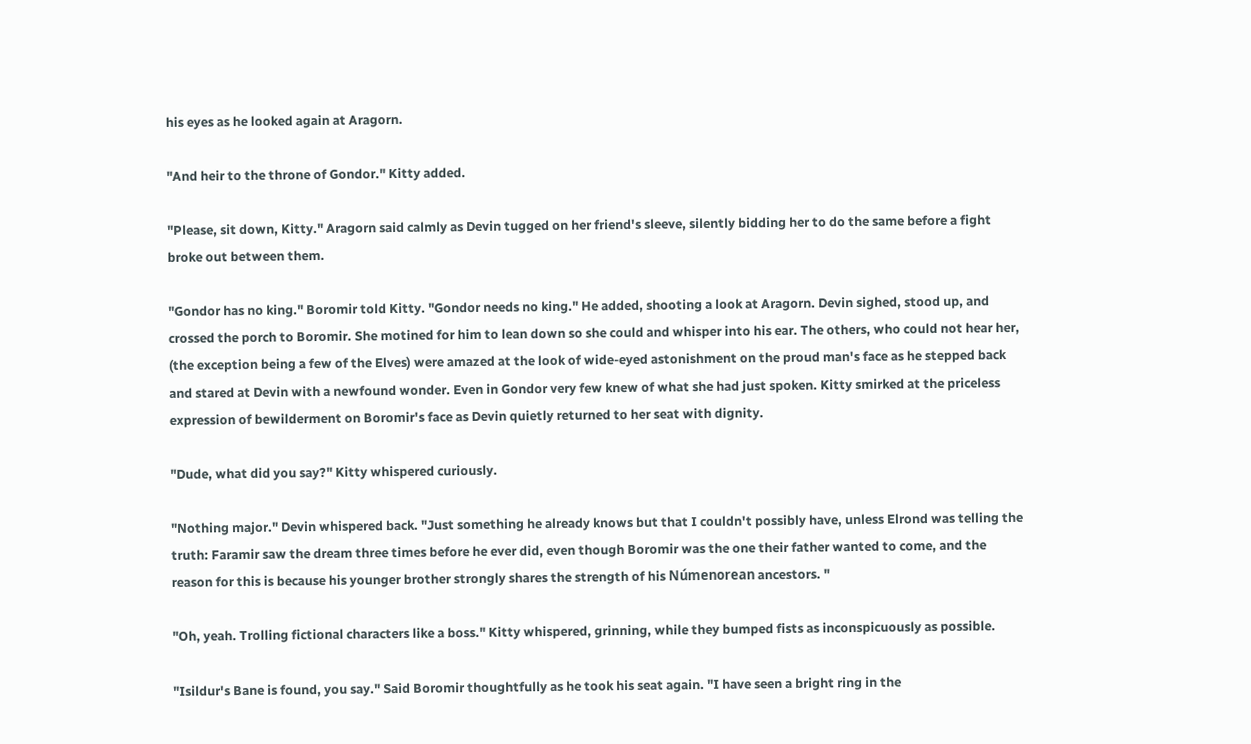his eyes as he looked again at Aragorn.

"And heir to the throne of Gondor." Kitty added.

"Please, sit down, Kitty." Aragorn said calmly as Devin tugged on her friend's sleeve, silently bidding her to do the same before a fight broke out between them.

"Gondor has no king." Boromir told Kitty. "Gondor needs no king." He added, shooting a look at Aragorn. Devin sighed, stood up, and crossed the porch to Boromir. She motined for him to lean down so she could and whisper into his ear. The others, who could not hear her, (the exception being a few of the Elves) were amazed at the look of wide-eyed astonishment on the proud man's face as he stepped back and stared at Devin with a newfound wonder. Even in Gondor very few knew of what she had just spoken. Kitty smirked at the priceless expression of bewilderment on Boromir's face as Devin quietly returned to her seat with dignity.

"Dude, what did you say?" Kitty whispered curiously.

"Nothing major." Devin whispered back. "Just something he already knows but that I couldn't possibly have, unless Elrond was telling the truth: Faramir saw the dream three times before he ever did, even though Boromir was the one their father wanted to come, and the reason for this is because his younger brother strongly shares the strength of his Númenorean ancestors. "

"Oh, yeah. Trolling fictional characters like a boss." Kitty whispered, grinning, while they bumped fists as inconspicuously as possible.

"Isildur's Bane is found, you say." Said Boromir thoughtfully as he took his seat again. "I have seen a bright ring in the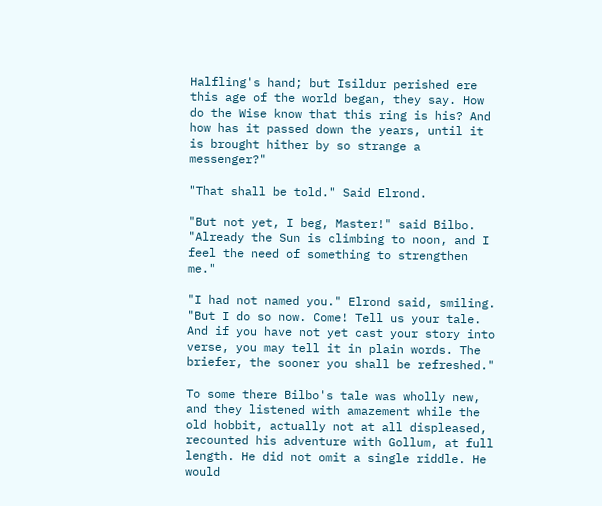Halfling's hand; but Isildur perished ere this age of the world began, they say. How do the Wise know that this ring is his? And how has it passed down the years, until it is brought hither by so strange a messenger?"

"That shall be told." Said Elrond.

"But not yet, I beg, Master!" said Bilbo. "Already the Sun is climbing to noon, and I feel the need of something to strengthen me."

"I had not named you." Elrond said, smiling. "But I do so now. Come! Tell us your tale. And if you have not yet cast your story into verse, you may tell it in plain words. The briefer, the sooner you shall be refreshed."

To some there Bilbo's tale was wholly new, and they listened with amazement while the old hobbit, actually not at all displeased, recounted his adventure with Gollum, at full length. He did not omit a single riddle. He would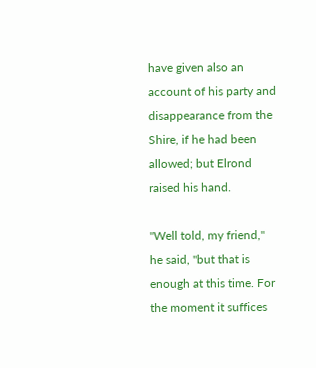have given also an account of his party and disappearance from the Shire, if he had been allowed; but Elrond raised his hand.

"Well told, my friend," he said, "but that is enough at this time. For the moment it suffices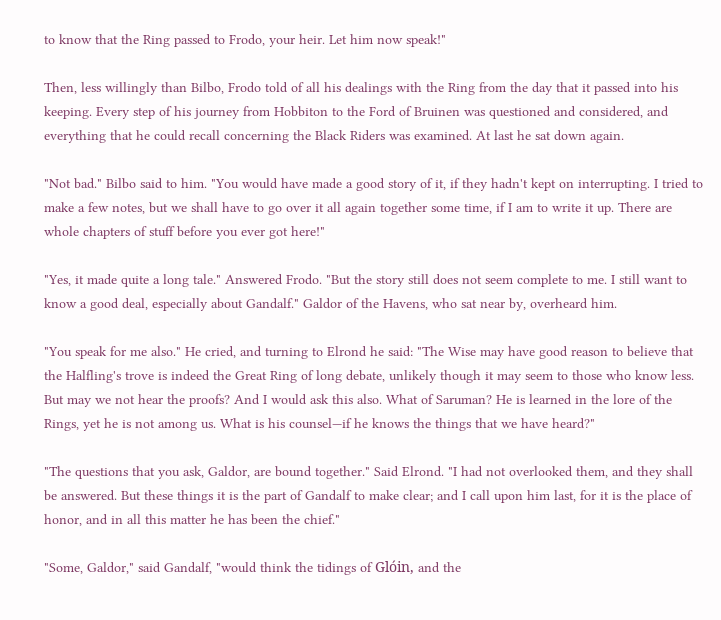to know that the Ring passed to Frodo, your heir. Let him now speak!"

Then, less willingly than Bilbo, Frodo told of all his dealings with the Ring from the day that it passed into his keeping. Every step of his journey from Hobbiton to the Ford of Bruinen was questioned and considered, and everything that he could recall concerning the Black Riders was examined. At last he sat down again.

"Not bad." Bilbo said to him. "You would have made a good story of it, if they hadn't kept on interrupting. I tried to make a few notes, but we shall have to go over it all again together some time, if I am to write it up. There are whole chapters of stuff before you ever got here!"

"Yes, it made quite a long tale." Answered Frodo. "But the story still does not seem complete to me. I still want to know a good deal, especially about Gandalf." Galdor of the Havens, who sat near by, overheard him.

"You speak for me also." He cried, and turning to Elrond he said: "The Wise may have good reason to believe that the Halfling's trove is indeed the Great Ring of long debate, unlikely though it may seem to those who know less. But may we not hear the proofs? And I would ask this also. What of Saruman? He is learned in the lore of the Rings, yet he is not among us. What is his counsel—if he knows the things that we have heard?"

"The questions that you ask, Galdor, are bound together." Said Elrond. "I had not overlooked them, and they shall be answered. But these things it is the part of Gandalf to make clear; and I call upon him last, for it is the place of honor, and in all this matter he has been the chief."

"Some, Galdor," said Gandalf, "would think the tidings of Glóin, and the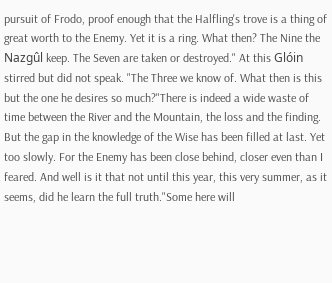pursuit of Frodo, proof enough that the Halfling's trove is a thing of great worth to the Enemy. Yet it is a ring. What then? The Nine the Nazgûl keep. The Seven are taken or destroyed." At this Glóin stirred but did not speak. "The Three we know of. What then is this but the one he desires so much?"There is indeed a wide waste of time between the River and the Mountain, the loss and the finding. But the gap in the knowledge of the Wise has been filled at last. Yet too slowly. For the Enemy has been close behind, closer even than I feared. And well is it that not until this year, this very summer, as it seems, did he learn the full truth."Some here will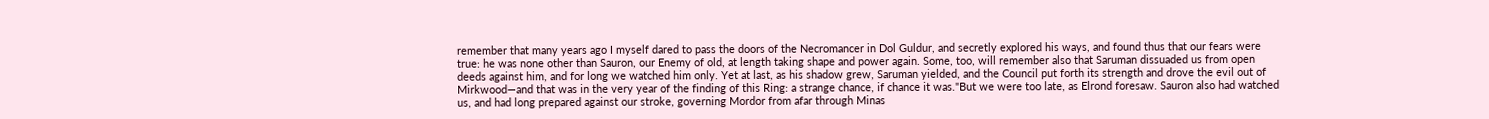remember that many years ago I myself dared to pass the doors of the Necromancer in Dol Guldur, and secretly explored his ways, and found thus that our fears were true: he was none other than Sauron, our Enemy of old, at length taking shape and power again. Some, too, will remember also that Saruman dissuaded us from open deeds against him, and for long we watched him only. Yet at last, as his shadow grew, Saruman yielded, and the Council put forth its strength and drove the evil out of Mirkwood—and that was in the very year of the finding of this Ring: a strange chance, if chance it was."But we were too late, as Elrond foresaw. Sauron also had watched us, and had long prepared against our stroke, governing Mordor from afar through Minas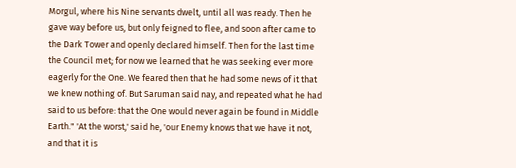Morgul, where his Nine servants dwelt, until all was ready. Then he gave way before us, but only feigned to flee, and soon after came to the Dark Tower and openly declared himself. Then for the last time the Council met; for now we learned that he was seeking ever more eagerly for the One. We feared then that he had some news of it that we knew nothing of. But Saruman said nay, and repeated what he had said to us before: that the One would never again be found in Middle Earth." 'At the worst,' said he, 'our Enemy knows that we have it not, and that it is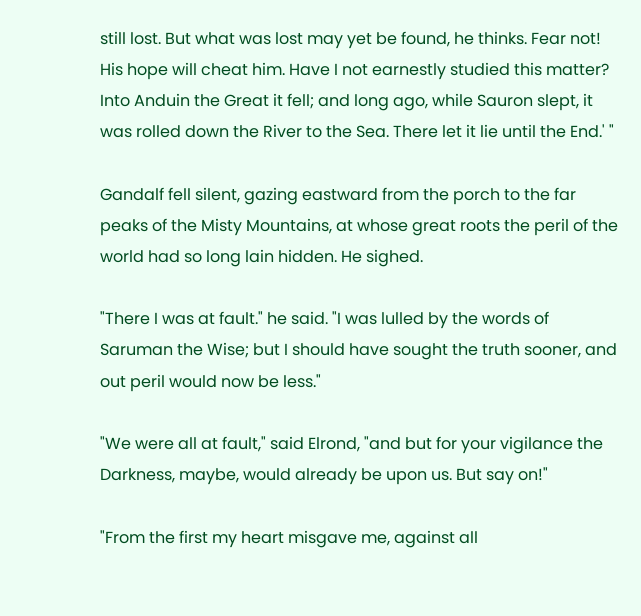still lost. But what was lost may yet be found, he thinks. Fear not! His hope will cheat him. Have I not earnestly studied this matter? Into Anduin the Great it fell; and long ago, while Sauron slept, it was rolled down the River to the Sea. There let it lie until the End.' "

Gandalf fell silent, gazing eastward from the porch to the far peaks of the Misty Mountains, at whose great roots the peril of the world had so long lain hidden. He sighed.

"There I was at fault." he said. "I was lulled by the words of Saruman the Wise; but I should have sought the truth sooner, and out peril would now be less."

"We were all at fault," said Elrond, "and but for your vigilance the Darkness, maybe, would already be upon us. But say on!"

"From the first my heart misgave me, against all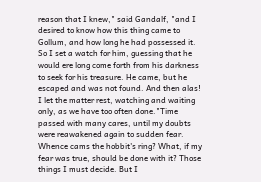reason that I knew," said Gandalf, "and I desired to know how this thing came to Gollum, and how long he had possessed it. So I set a watch for him, guessing that he would ere long come forth from his darkness to seek for his treasure. He came, but he escaped and was not found. And then alas! I let the matter rest, watching and waiting only, as we have too often done."Time passed with many cares, until my doubts were reawakened again to sudden fear. Whence cams the hobbit's ring? What, if my fear was true, should be done with it? Those things I must decide. But I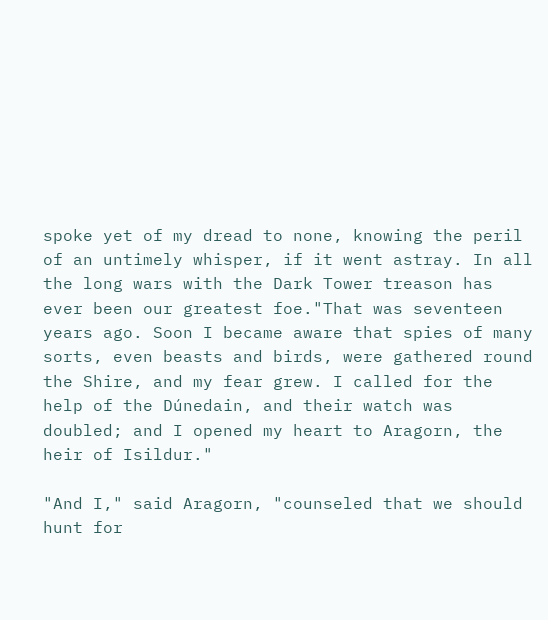spoke yet of my dread to none, knowing the peril of an untimely whisper, if it went astray. In all the long wars with the Dark Tower treason has ever been our greatest foe."That was seventeen years ago. Soon I became aware that spies of many sorts, even beasts and birds, were gathered round the Shire, and my fear grew. I called for the help of the Dúnedain, and their watch was doubled; and I opened my heart to Aragorn, the heir of Isildur."

"And I," said Aragorn, "counseled that we should hunt for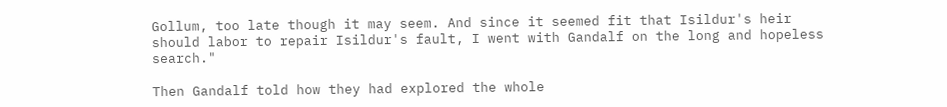Gollum, too late though it may seem. And since it seemed fit that Isildur's heir should labor to repair Isildur's fault, I went with Gandalf on the long and hopeless search."

Then Gandalf told how they had explored the whole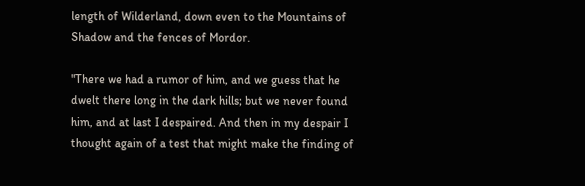length of Wilderland, down even to the Mountains of Shadow and the fences of Mordor.

"There we had a rumor of him, and we guess that he dwelt there long in the dark hills; but we never found him, and at last I despaired. And then in my despair I thought again of a test that might make the finding of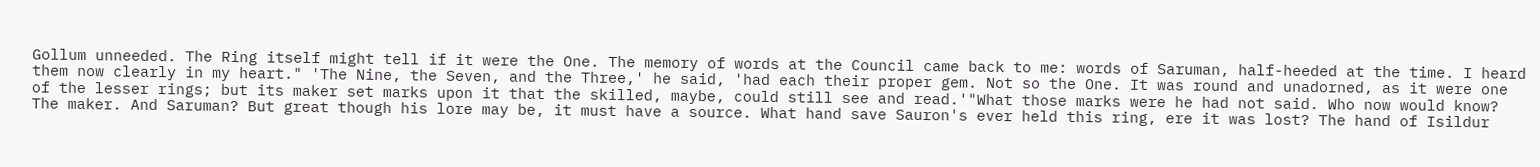Gollum unneeded. The Ring itself might tell if it were the One. The memory of words at the Council came back to me: words of Saruman, half-heeded at the time. I heard them now clearly in my heart." 'The Nine, the Seven, and the Three,' he said, 'had each their proper gem. Not so the One. It was round and unadorned, as it were one of the lesser rings; but its maker set marks upon it that the skilled, maybe, could still see and read.'"What those marks were he had not said. Who now would know? The maker. And Saruman? But great though his lore may be, it must have a source. What hand save Sauron's ever held this ring, ere it was lost? The hand of Isildur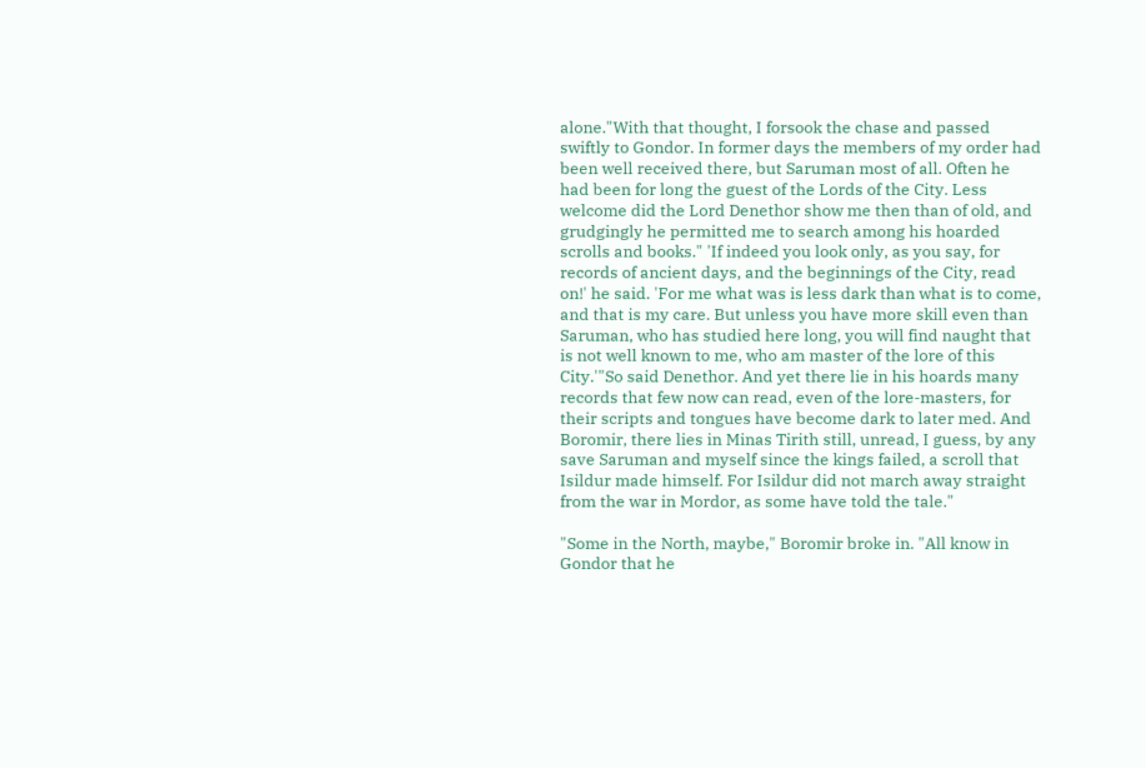alone."With that thought, I forsook the chase and passed swiftly to Gondor. In former days the members of my order had been well received there, but Saruman most of all. Often he had been for long the guest of the Lords of the City. Less welcome did the Lord Denethor show me then than of old, and grudgingly he permitted me to search among his hoarded scrolls and books." 'If indeed you look only, as you say, for records of ancient days, and the beginnings of the City, read on!' he said. 'For me what was is less dark than what is to come, and that is my care. But unless you have more skill even than Saruman, who has studied here long, you will find naught that is not well known to me, who am master of the lore of this City.'"So said Denethor. And yet there lie in his hoards many records that few now can read, even of the lore-masters, for their scripts and tongues have become dark to later med. And Boromir, there lies in Minas Tirith still, unread, I guess, by any save Saruman and myself since the kings failed, a scroll that Isildur made himself. For Isildur did not march away straight from the war in Mordor, as some have told the tale."

"Some in the North, maybe," Boromir broke in. "All know in Gondor that he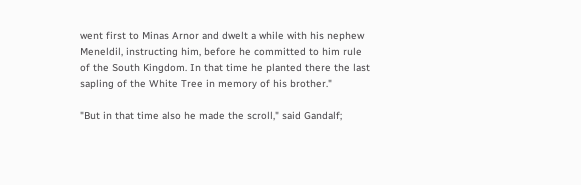went first to Minas Arnor and dwelt a while with his nephew Meneldil, instructing him, before he committed to him rule of the South Kingdom. In that time he planted there the last sapling of the White Tree in memory of his brother."

"But in that time also he made the scroll," said Gandalf;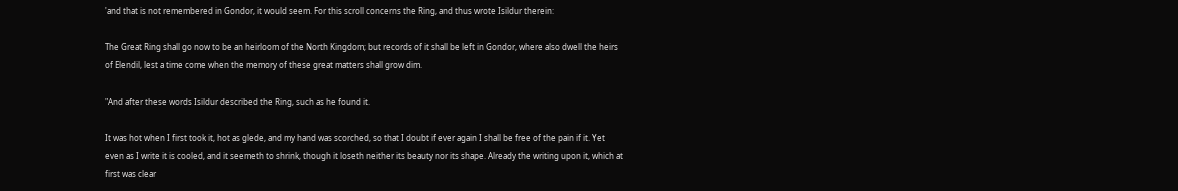'and that is not remembered in Gondor, it would seem. For this scroll concerns the Ring, and thus wrote Isildur therein:

The Great Ring shall go now to be an heirloom of the North Kingdom; but records of it shall be left in Gondor, where also dwell the heirs of Elendil, lest a time come when the memory of these great matters shall grow dim.

"And after these words Isildur described the Ring, such as he found it.

It was hot when I first took it, hot as glede, and my hand was scorched, so that I doubt if ever again I shall be free of the pain if it. Yet even as I write it is cooled, and it seemeth to shrink, though it loseth neither its beauty nor its shape. Already the writing upon it, which at first was clear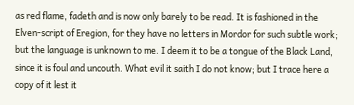as red flame, fadeth and is now only barely to be read. It is fashioned in the Elven-script of Eregion, for they have no letters in Mordor for such subtle work; but the language is unknown to me. I deem it to be a tongue of the Black Land, since it is foul and uncouth. What evil it saith I do not know; but I trace here a copy of it lest it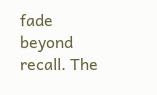fade beyond recall. The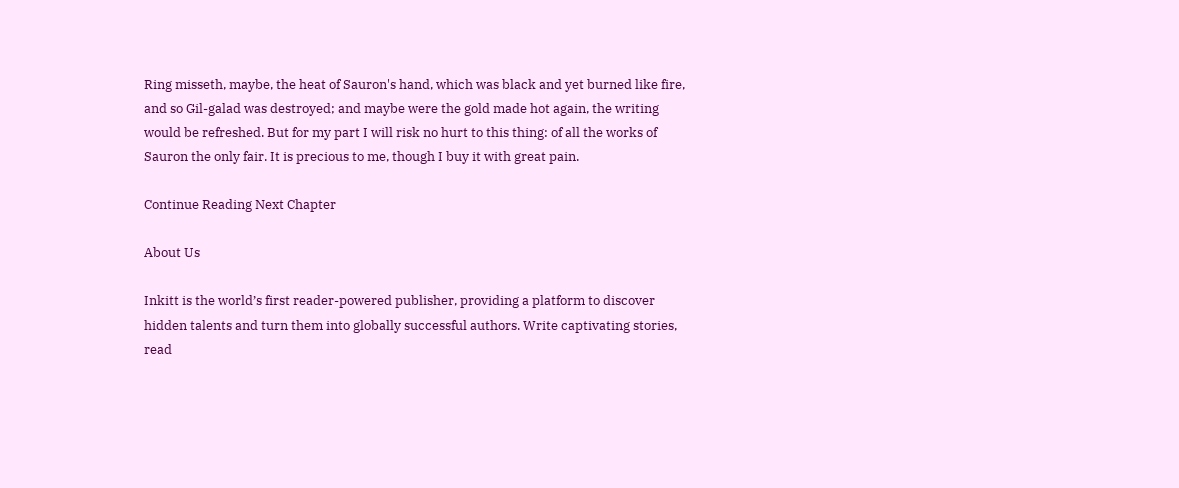Ring misseth, maybe, the heat of Sauron's hand, which was black and yet burned like fire, and so Gil-galad was destroyed; and maybe were the gold made hot again, the writing would be refreshed. But for my part I will risk no hurt to this thing: of all the works of Sauron the only fair. It is precious to me, though I buy it with great pain.

Continue Reading Next Chapter

About Us

Inkitt is the world’s first reader-powered publisher, providing a platform to discover hidden talents and turn them into globally successful authors. Write captivating stories, read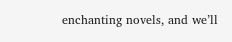enchanting novels, and we’ll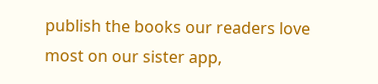publish the books our readers love most on our sister app,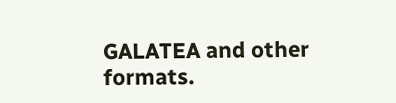GALATEA and other formats.